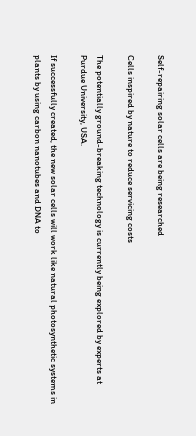Self-repairing solar cells are being researched

Cells inspired by nature to reduce servicing costs

The potentially ground-breaking technology is currently being explored by experts at Purdue University, USA.

If successfully created, the new solar cells will work like natural photosynthetic systems in plants by using carbon nanotubes and DNA to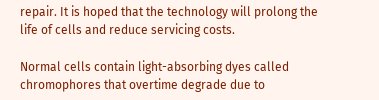repair. It is hoped that the technology will prolong the life of cells and reduce servicing costs.

Normal cells contain light-absorbing dyes called chromophores that overtime degrade due to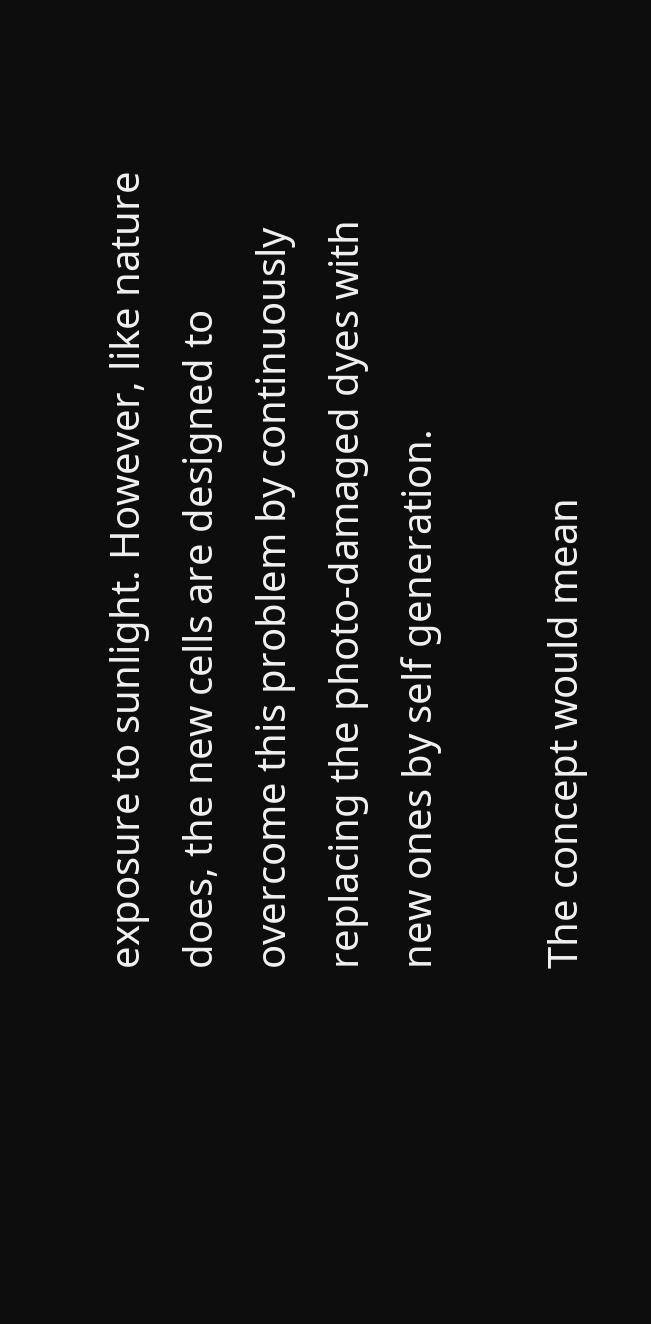exposure to sunlight. However, like nature does, the new cells are designed to overcome this problem by continuously replacing the photo-damaged dyes with new ones by self generation.

The concept would mean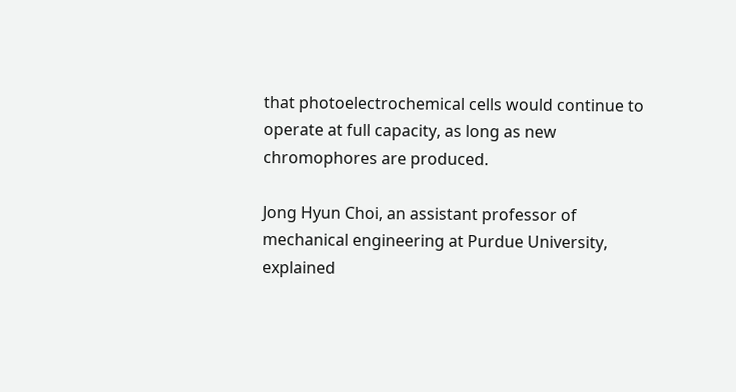that photoelectrochemical cells would continue to operate at full capacity, as long as new chromophores are produced.

Jong Hyun Choi, an assistant professor of mechanical engineering at Purdue University, explained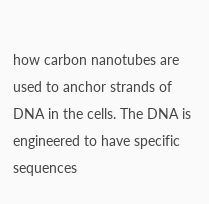how carbon nanotubes are used to anchor strands of DNA in the cells. The DNA is engineered to have specific sequences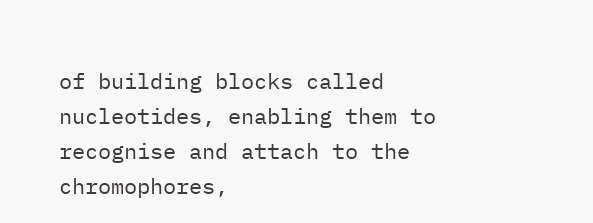of building blocks called nucleotides, enabling them to recognise and attach to the chromophores,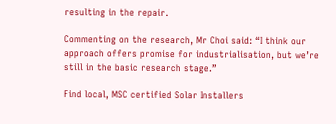resulting in the repair.

Commenting on the research, Mr Choi said: “I think our approach offers promise for industrialisation, but we’re still in the basic research stage.”

Find local, MSC certified Solar Installers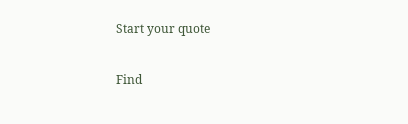Start your quote

Find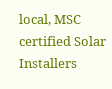local, MSC certified Solar Installers